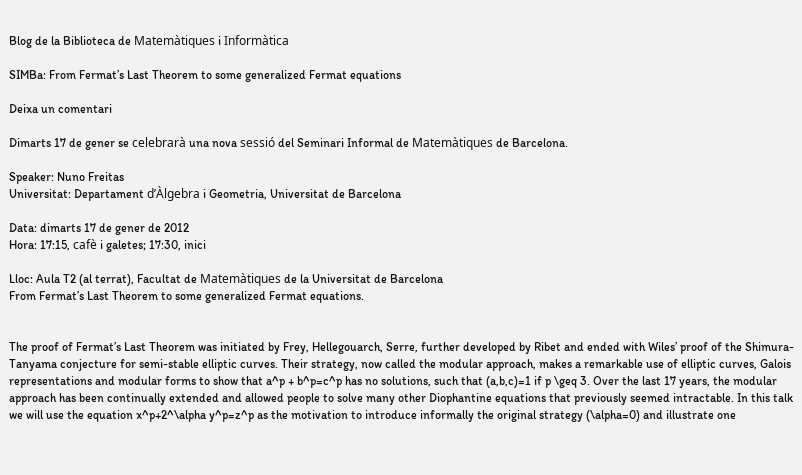Blog de la Biblioteca de Matemàtiques i Informàtica

SIMBa: From Fermat’s Last Theorem to some generalized Fermat equations

Deixa un comentari

Dimarts 17 de gener se celebrarà una nova sessió del Seminari Informal de Matemàtiques de Barcelona.

Speaker: Nuno Freitas
Universitat: Departament d’Àlgebra i Geometria, Universitat de Barcelona

Data: dimarts 17 de gener de 2012
Hora: 17:15, cafè i galetes; 17:30, inici

Lloc: Aula T2 (al terrat), Facultat de Matemàtiques de la Universitat de Barcelona
From Fermat’s Last Theorem to some generalized Fermat equations.


The proof of Fermat’s Last Theorem was initiated by Frey, Hellegouarch, Serre, further developed by Ribet and ended with Wiles’ proof of the Shimura-Tanyama conjecture for semi-stable elliptic curves. Their strategy, now called the modular approach, makes a remarkable use of elliptic curves, Galois representations and modular forms to show that a^p + b^p=c^p has no solutions, such that (a,b,c)=1 if p \geq 3. Over the last 17 years, the modular approach has been continually extended and allowed people to solve many other Diophantine equations that previously seemed intractable. In this talk we will use the equation x^p+2^\alpha y^p=z^p as the motivation to introduce informally the original strategy (\alpha=0) and illustrate one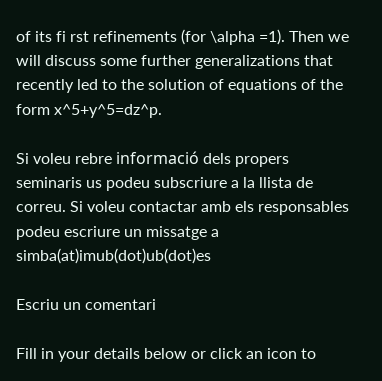of its fi rst refinements (for \alpha =1). Then we will discuss some further generalizations that recently led to the solution of equations of the form x^5+y^5=dz^p.

Si voleu rebre informació dels propers seminaris us podeu subscriure a la llista de correu. Si voleu contactar amb els responsables podeu escriure un missatge a simba(at)imub(dot)ub(dot)es

Escriu un comentari

Fill in your details below or click an icon to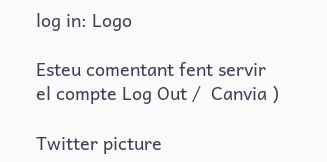log in: Logo

Esteu comentant fent servir el compte Log Out /  Canvia )

Twitter picture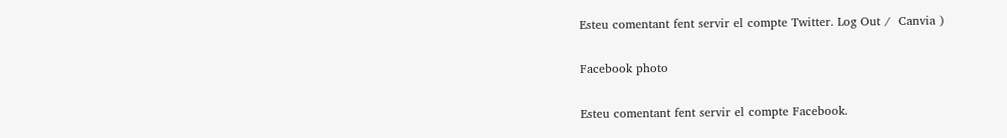Esteu comentant fent servir el compte Twitter. Log Out /  Canvia )

Facebook photo

Esteu comentant fent servir el compte Facebook.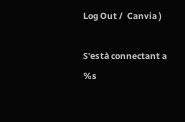Log Out /  Canvia )

S'està connectant a %s